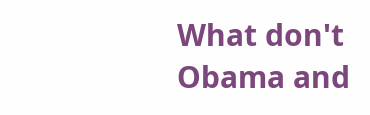What don't Obama and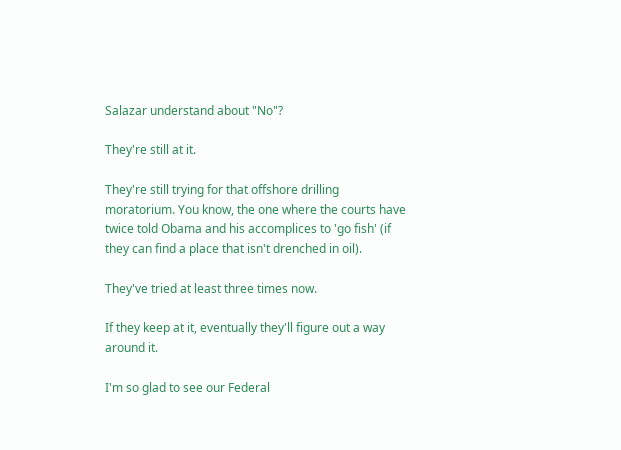Salazar understand about "No"?

They're still at it.

They're still trying for that offshore drilling moratorium. You know, the one where the courts have twice told Obama and his accomplices to 'go fish' (if they can find a place that isn't drenched in oil).

They've tried at least three times now.

If they keep at it, eventually they'll figure out a way around it.

I'm so glad to see our Federal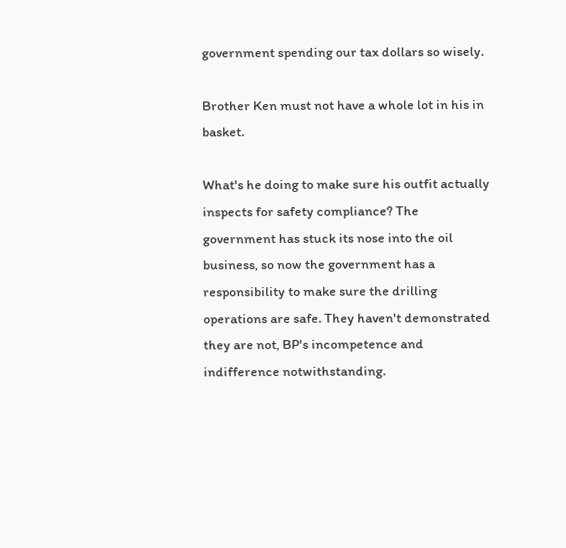government spending our tax dollars so wisely.

Brother Ken must not have a whole lot in his in basket.

What's he doing to make sure his outfit actually inspects for safety compliance? The government has stuck its nose into the oil business, so now the government has a responsibility to make sure the drilling operations are safe. They haven't demonstrated they are not, BP's incompetence and indifference notwithstanding.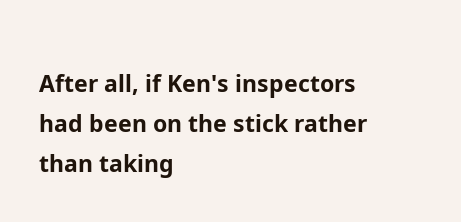After all, if Ken's inspectors had been on the stick rather than taking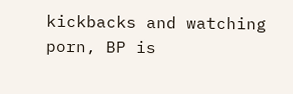kickbacks and watching porn, BP is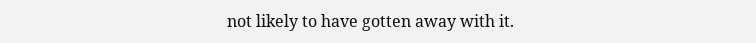not likely to have gotten away with it.